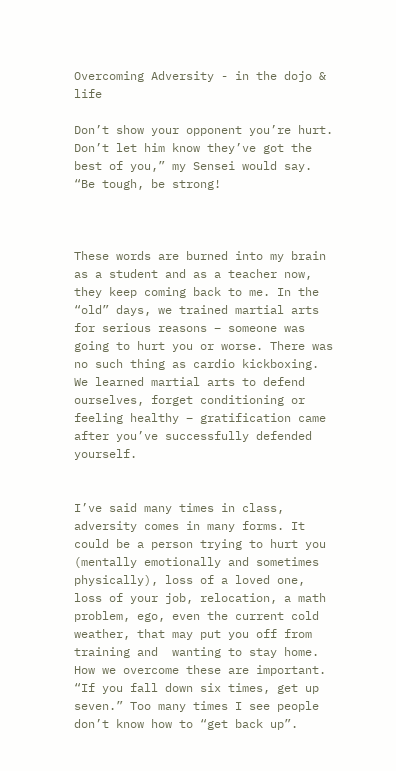Overcoming Adversity - in the dojo & life

Don’t show your opponent you’re hurt. Don’t let him know they’ve got the best of you,” my Sensei would say. “Be tough, be strong!



These words are burned into my brain as a student and as a teacher now, they keep coming back to me. In the “old” days, we trained martial arts for serious reasons – someone was going to hurt you or worse. There was no such thing as cardio kickboxing.  We learned martial arts to defend ourselves, forget conditioning or feeling healthy – gratification came after you’ve successfully defended yourself.


I’ve said many times in class, adversity comes in many forms. It could be a person trying to hurt you (mentally emotionally and sometimes physically), loss of a loved one, loss of your job, relocation, a math problem, ego, even the current cold weather, that may put you off from training and  wanting to stay home.  How we overcome these are important. “If you fall down six times, get up seven.” Too many times I see people don’t know how to “get back up”.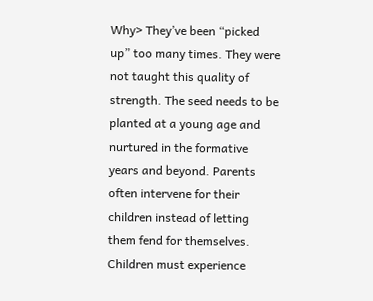Why> They’ve been “picked up” too many times. They were not taught this quality of strength. The seed needs to be planted at a young age and nurtured in the formative years and beyond. Parents often intervene for their children instead of letting them fend for themselves. Children must experience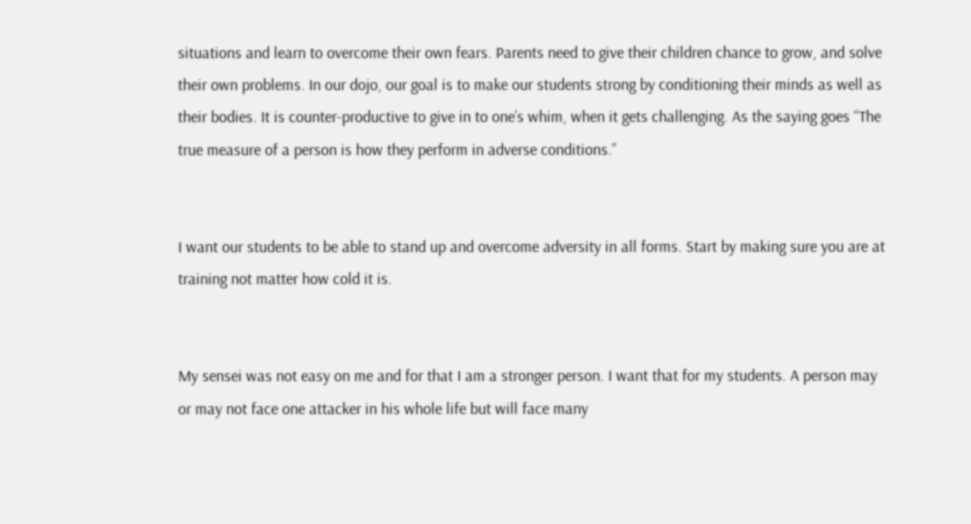situations and learn to overcome their own fears. Parents need to give their children chance to grow, and solve their own problems. In our dojo, our goal is to make our students strong by conditioning their minds as well as their bodies. It is counter-productive to give in to one’s whim, when it gets challenging. As the saying goes “The true measure of a person is how they perform in adverse conditions.”


I want our students to be able to stand up and overcome adversity in all forms. Start by making sure you are at training not matter how cold it is.


My sensei was not easy on me and for that I am a stronger person. I want that for my students. A person may or may not face one attacker in his whole life but will face many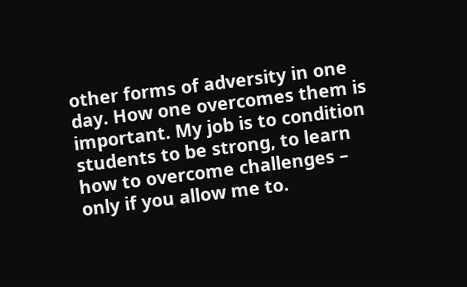other forms of adversity in one day. How one overcomes them is important. My job is to condition students to be strong, to learn how to overcome challenges – only if you allow me to.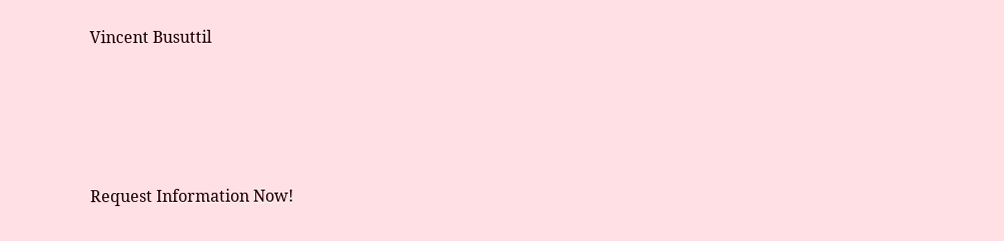Vincent Busuttil




Request Information Now!